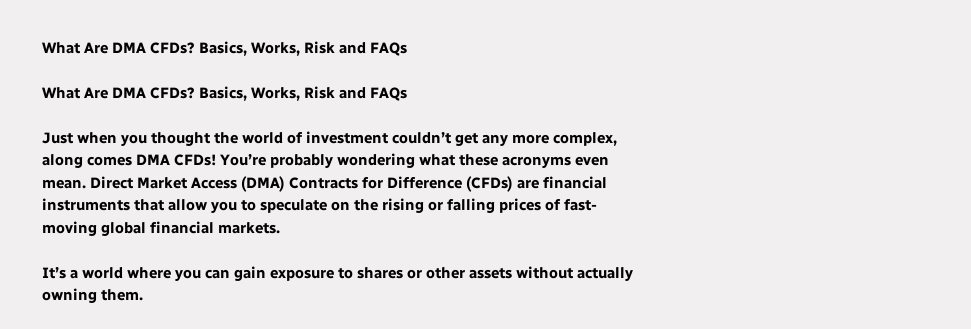What Are DMA CFDs? Basics, Works, Risk and FAQs

What Are DMA CFDs? Basics, Works, Risk and FAQs

Just when you thought the world of investment couldn’t get any more complex, along comes DMA CFDs! You’re probably wondering what these acronyms even mean. Direct Market Access (DMA) Contracts for Difference (CFDs) are financial instruments that allow you to speculate on the rising or falling prices of fast-moving global financial markets.

It’s a world where you can gain exposure to shares or other assets without actually owning them.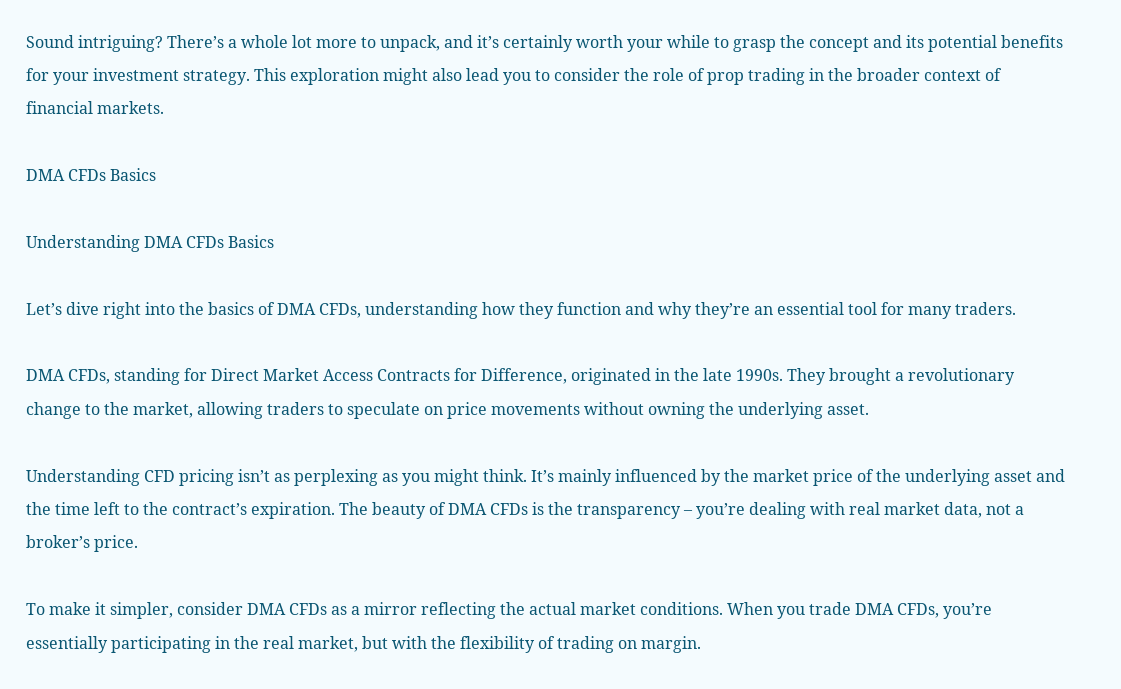Sound intriguing? There’s a whole lot more to unpack, and it’s certainly worth your while to grasp the concept and its potential benefits for your investment strategy. This exploration might also lead you to consider the role of prop trading in the broader context of financial markets.

DMA CFDs Basics

Understanding DMA CFDs Basics

Let’s dive right into the basics of DMA CFDs, understanding how they function and why they’re an essential tool for many traders.

DMA CFDs, standing for Direct Market Access Contracts for Difference, originated in the late 1990s. They brought a revolutionary change to the market, allowing traders to speculate on price movements without owning the underlying asset.

Understanding CFD pricing isn’t as perplexing as you might think. It’s mainly influenced by the market price of the underlying asset and the time left to the contract’s expiration. The beauty of DMA CFDs is the transparency – you’re dealing with real market data, not a broker’s price.

To make it simpler, consider DMA CFDs as a mirror reflecting the actual market conditions. When you trade DMA CFDs, you’re essentially participating in the real market, but with the flexibility of trading on margin.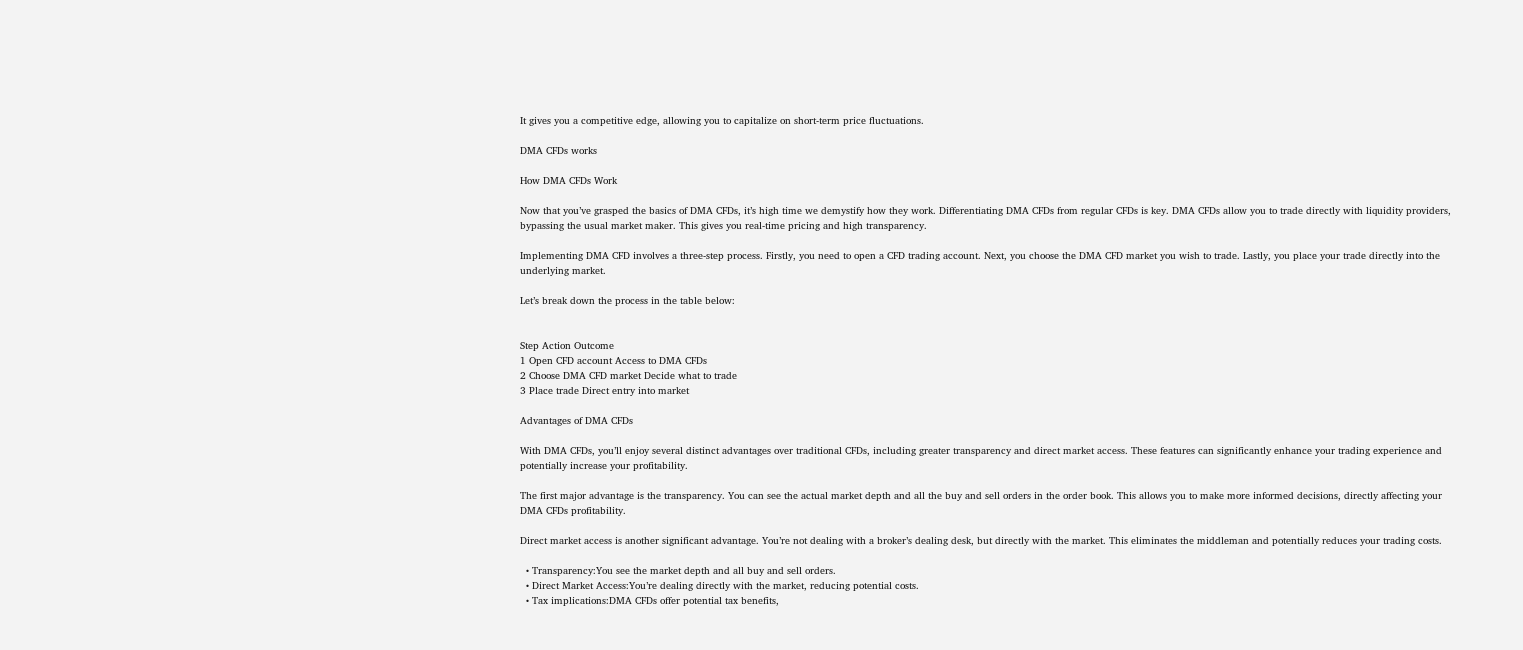It gives you a competitive edge, allowing you to capitalize on short-term price fluctuations.

DMA CFDs works

How DMA CFDs Work

Now that you’ve grasped the basics of DMA CFDs, it’s high time we demystify how they work. Differentiating DMA CFDs from regular CFDs is key. DMA CFDs allow you to trade directly with liquidity providers, bypassing the usual market maker. This gives you real-time pricing and high transparency.

Implementing DMA CFD involves a three-step process. Firstly, you need to open a CFD trading account. Next, you choose the DMA CFD market you wish to trade. Lastly, you place your trade directly into the underlying market.

Let’s break down the process in the table below:


Step Action Outcome
1 Open CFD account Access to DMA CFDs
2 Choose DMA CFD market Decide what to trade
3 Place trade Direct entry into market

Advantages of DMA CFDs

With DMA CFDs, you’ll enjoy several distinct advantages over traditional CFDs, including greater transparency and direct market access. These features can significantly enhance your trading experience and potentially increase your profitability.

The first major advantage is the transparency. You can see the actual market depth and all the buy and sell orders in the order book. This allows you to make more informed decisions, directly affecting your DMA CFDs profitability.

Direct market access is another significant advantage. You’re not dealing with a broker’s dealing desk, but directly with the market. This eliminates the middleman and potentially reduces your trading costs.

  • Transparency:You see the market depth and all buy and sell orders.
  • Direct Market Access:You’re dealing directly with the market, reducing potential costs.
  • Tax implications:DMA CFDs offer potential tax benefits,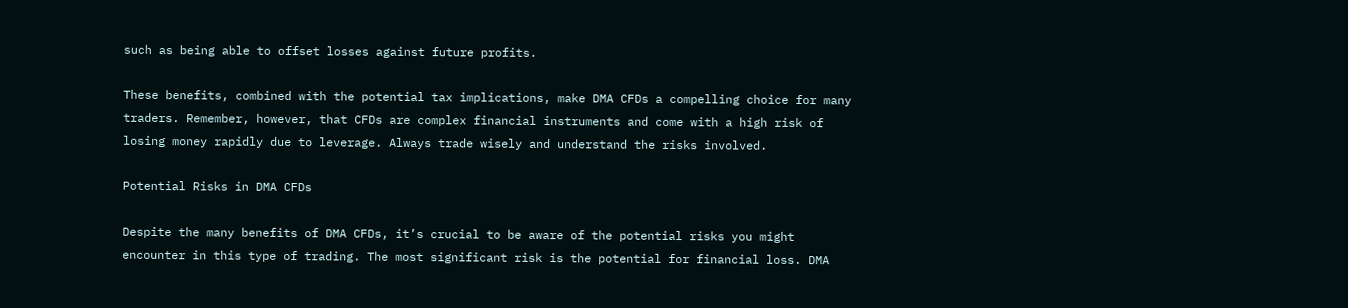such as being able to offset losses against future profits.

These benefits, combined with the potential tax implications, make DMA CFDs a compelling choice for many traders. Remember, however, that CFDs are complex financial instruments and come with a high risk of losing money rapidly due to leverage. Always trade wisely and understand the risks involved.

Potential Risks in DMA CFDs

Despite the many benefits of DMA CFDs, it’s crucial to be aware of the potential risks you might encounter in this type of trading. The most significant risk is the potential for financial loss. DMA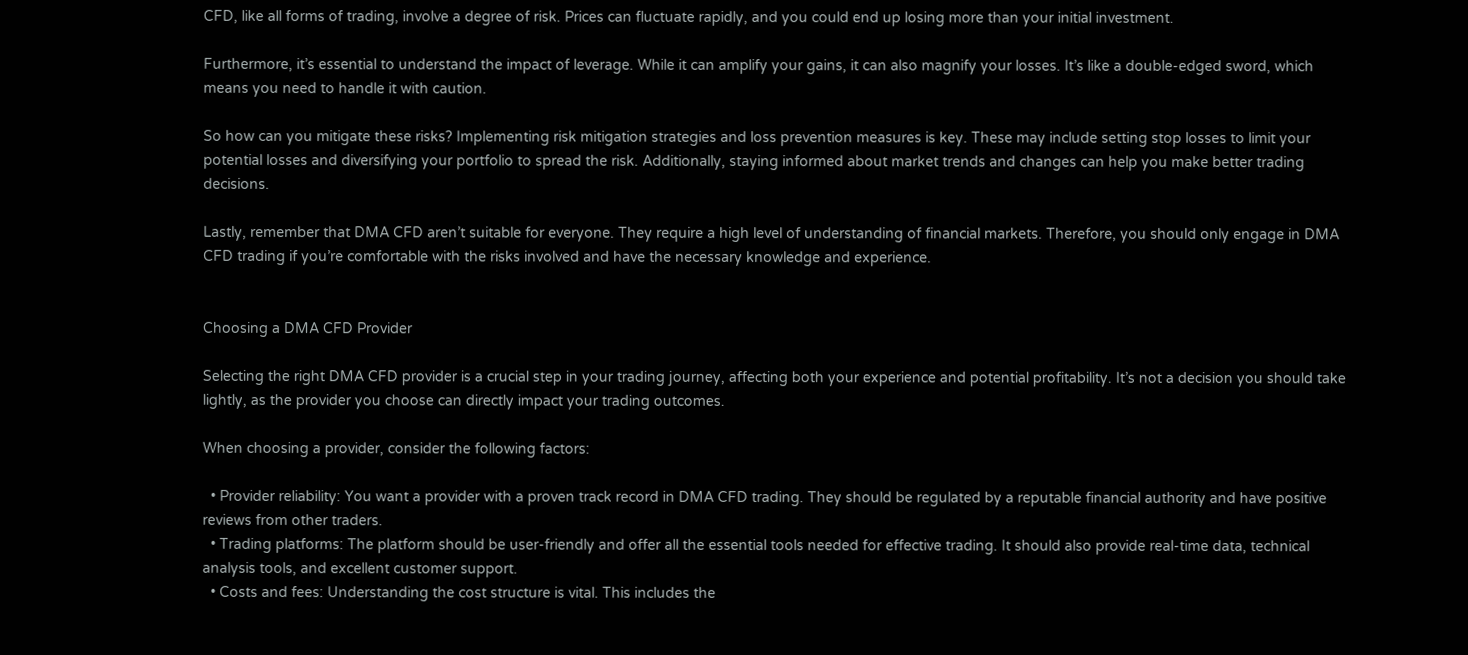CFD, like all forms of trading, involve a degree of risk. Prices can fluctuate rapidly, and you could end up losing more than your initial investment.

Furthermore, it’s essential to understand the impact of leverage. While it can amplify your gains, it can also magnify your losses. It’s like a double-edged sword, which means you need to handle it with caution.

So how can you mitigate these risks? Implementing risk mitigation strategies and loss prevention measures is key. These may include setting stop losses to limit your potential losses and diversifying your portfolio to spread the risk. Additionally, staying informed about market trends and changes can help you make better trading decisions.

Lastly, remember that DMA CFD aren’t suitable for everyone. They require a high level of understanding of financial markets. Therefore, you should only engage in DMA CFD trading if you’re comfortable with the risks involved and have the necessary knowledge and experience.


Choosing a DMA CFD Provider

Selecting the right DMA CFD provider is a crucial step in your trading journey, affecting both your experience and potential profitability. It’s not a decision you should take lightly, as the provider you choose can directly impact your trading outcomes.

When choosing a provider, consider the following factors:

  • Provider reliability: You want a provider with a proven track record in DMA CFD trading. They should be regulated by a reputable financial authority and have positive reviews from other traders.
  • Trading platforms: The platform should be user-friendly and offer all the essential tools needed for effective trading. It should also provide real-time data, technical analysis tools, and excellent customer support.
  • Costs and fees: Understanding the cost structure is vital. This includes the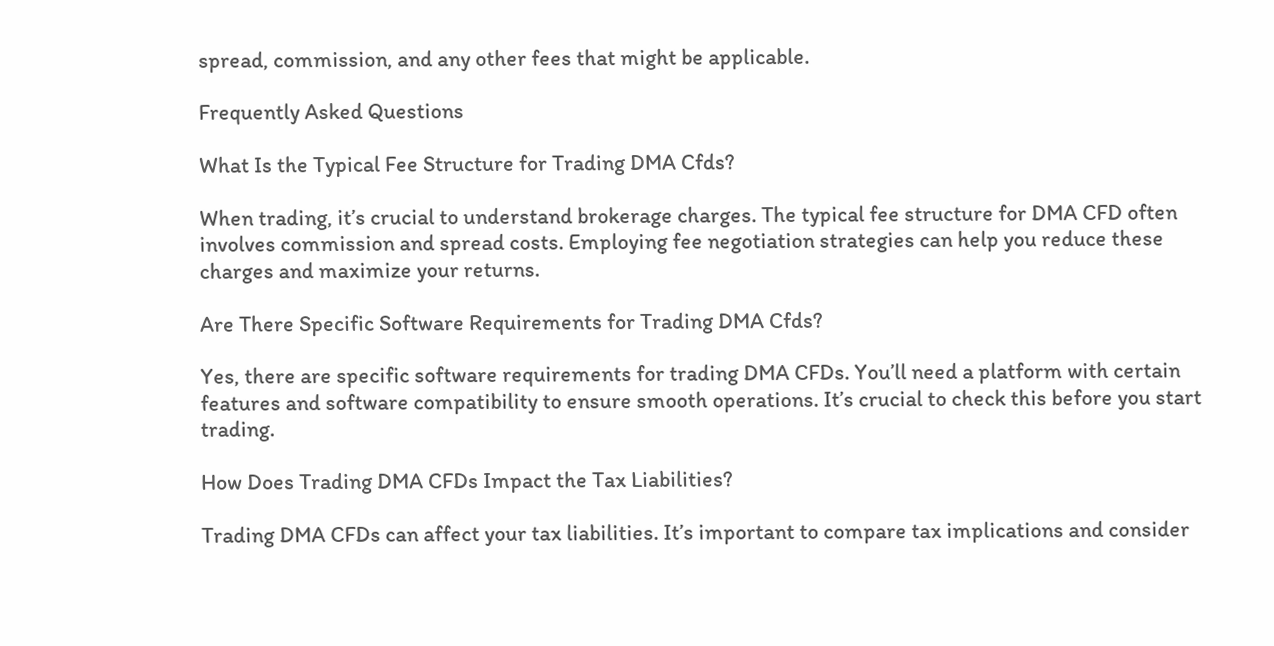spread, commission, and any other fees that might be applicable.

Frequently Asked Questions

What Is the Typical Fee Structure for Trading DMA Cfds?

When trading, it’s crucial to understand brokerage charges. The typical fee structure for DMA CFD often involves commission and spread costs. Employing fee negotiation strategies can help you reduce these charges and maximize your returns.

Are There Specific Software Requirements for Trading DMA Cfds?

Yes, there are specific software requirements for trading DMA CFDs. You’ll need a platform with certain features and software compatibility to ensure smooth operations. It’s crucial to check this before you start trading.

How Does Trading DMA CFDs Impact the Tax Liabilities?

Trading DMA CFDs can affect your tax liabilities. It’s important to compare tax implications and consider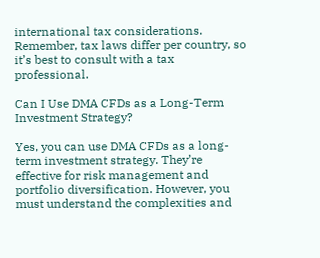international tax considerations. Remember, tax laws differ per country, so it’s best to consult with a tax professional.

Can I Use DMA CFDs as a Long-Term Investment Strategy?

Yes, you can use DMA CFDs as a long-term investment strategy. They’re effective for risk management and portfolio diversification. However, you must understand the complexities and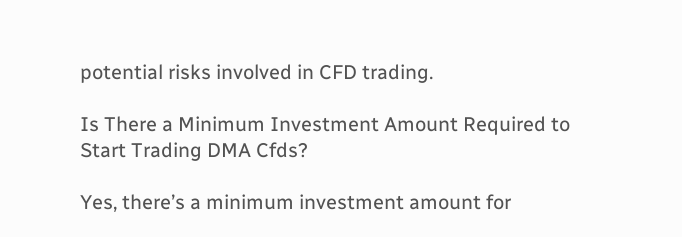potential risks involved in CFD trading.

Is There a Minimum Investment Amount Required to Start Trading DMA Cfds?

Yes, there’s a minimum investment amount for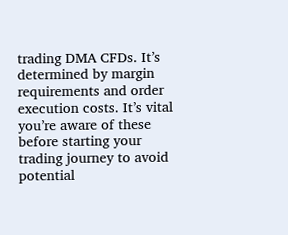trading DMA CFDs. It’s determined by margin requirements and order execution costs. It’s vital you’re aware of these before starting your trading journey to avoid potential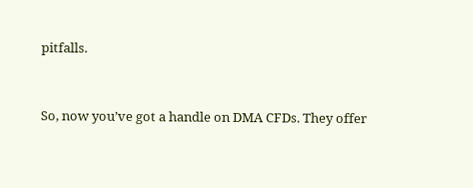pitfalls.


So, now you’ve got a handle on DMA CFDs. They offer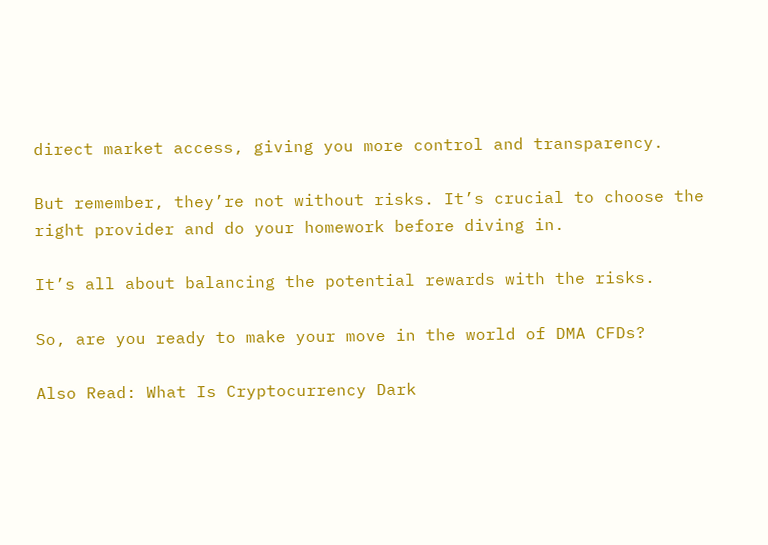direct market access, giving you more control and transparency.

But remember, they’re not without risks. It’s crucial to choose the right provider and do your homework before diving in.

It’s all about balancing the potential rewards with the risks.

So, are you ready to make your move in the world of DMA CFDs?

Also Read: What Is Cryptocurrency Dark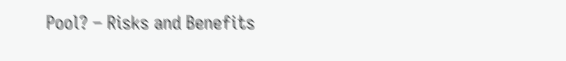Pool? – Risks and Benefits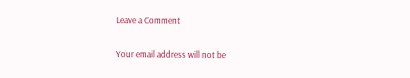Leave a Comment

Your email address will not be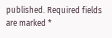published. Required fields are marked *